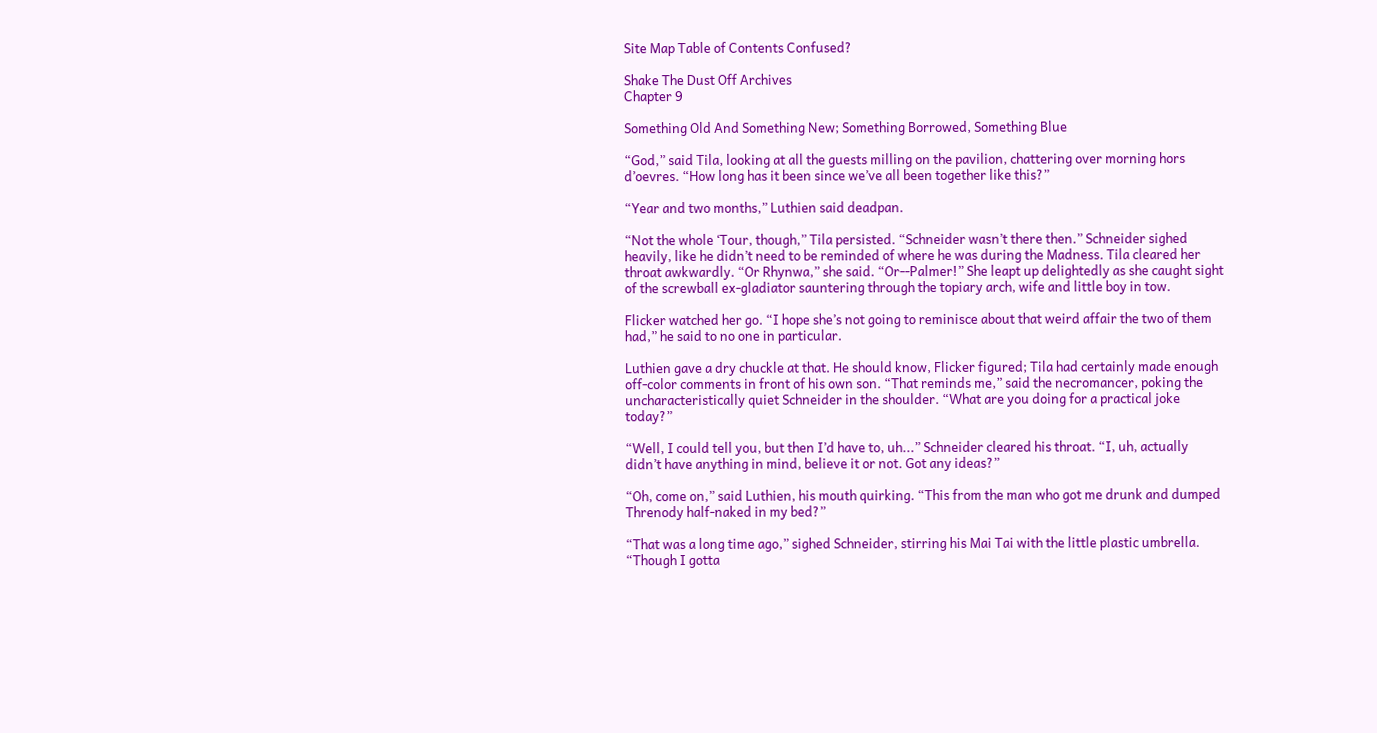Site Map Table of Contents Confused?

Shake The Dust Off Archives
Chapter 9

Something Old And Something New; Something Borrowed, Something Blue

“God,” said Tila, looking at all the guests milling on the pavilion, chattering over morning hors d’oevres. “How long has it been since we’ve all been together like this?”

“Year and two months,” Luthien said deadpan.

“Not the whole ‘Tour, though,” Tila persisted. “Schneider wasn’t there then.” Schneider sighed heavily, like he didn’t need to be reminded of where he was during the Madness. Tila cleared her throat awkwardly. “Or Rhynwa,” she said. “Or--Palmer!” She leapt up delightedly as she caught sight of the screwball ex-gladiator sauntering through the topiary arch, wife and little boy in tow.

Flicker watched her go. “I hope she’s not going to reminisce about that weird affair the two of them had,” he said to no one in particular.

Luthien gave a dry chuckle at that. He should know, Flicker figured; Tila had certainly made enough off-color comments in front of his own son. “That reminds me,” said the necromancer, poking the uncharacteristically quiet Schneider in the shoulder. “What are you doing for a practical joke today?”

“Well, I could tell you, but then I’d have to, uh...” Schneider cleared his throat. “I, uh, actually didn’t have anything in mind, believe it or not. Got any ideas?”

“Oh, come on,” said Luthien, his mouth quirking. “This from the man who got me drunk and dumped Threnody half-naked in my bed?”

“That was a long time ago,” sighed Schneider, stirring his Mai Tai with the little plastic umbrella. “Though I gotta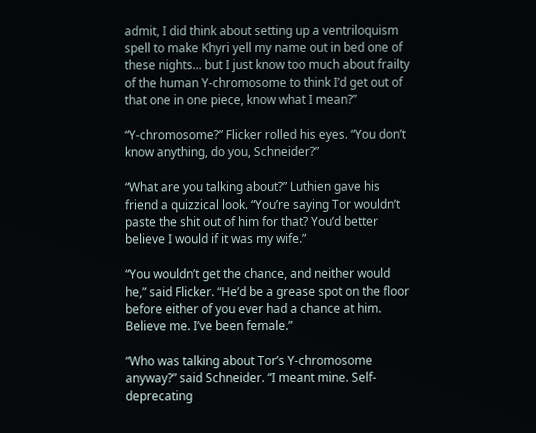admit, I did think about setting up a ventriloquism spell to make Khyri yell my name out in bed one of these nights... but I just know too much about frailty of the human Y-chromosome to think I’d get out of that one in one piece, know what I mean?”

“Y-chromosome?” Flicker rolled his eyes. “You don’t know anything, do you, Schneider?”

“What are you talking about?” Luthien gave his friend a quizzical look. “You’re saying Tor wouldn’t paste the shit out of him for that? You’d better believe I would if it was my wife.”

“You wouldn’t get the chance, and neither would he,” said Flicker. “He’d be a grease spot on the floor before either of you ever had a chance at him. Believe me. I’ve been female.”

“Who was talking about Tor’s Y-chromosome anyway?” said Schneider. “I meant mine. Self-deprecating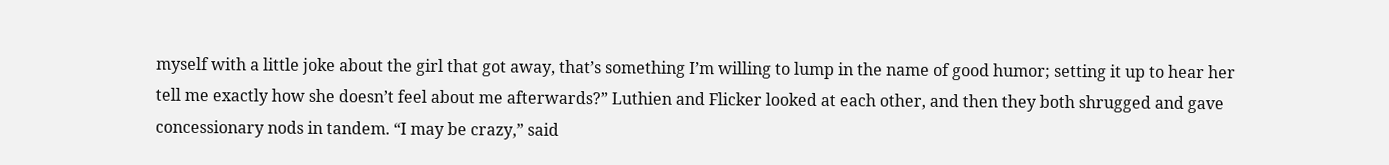myself with a little joke about the girl that got away, that’s something I’m willing to lump in the name of good humor; setting it up to hear her tell me exactly how she doesn’t feel about me afterwards?” Luthien and Flicker looked at each other, and then they both shrugged and gave concessionary nods in tandem. “I may be crazy,” said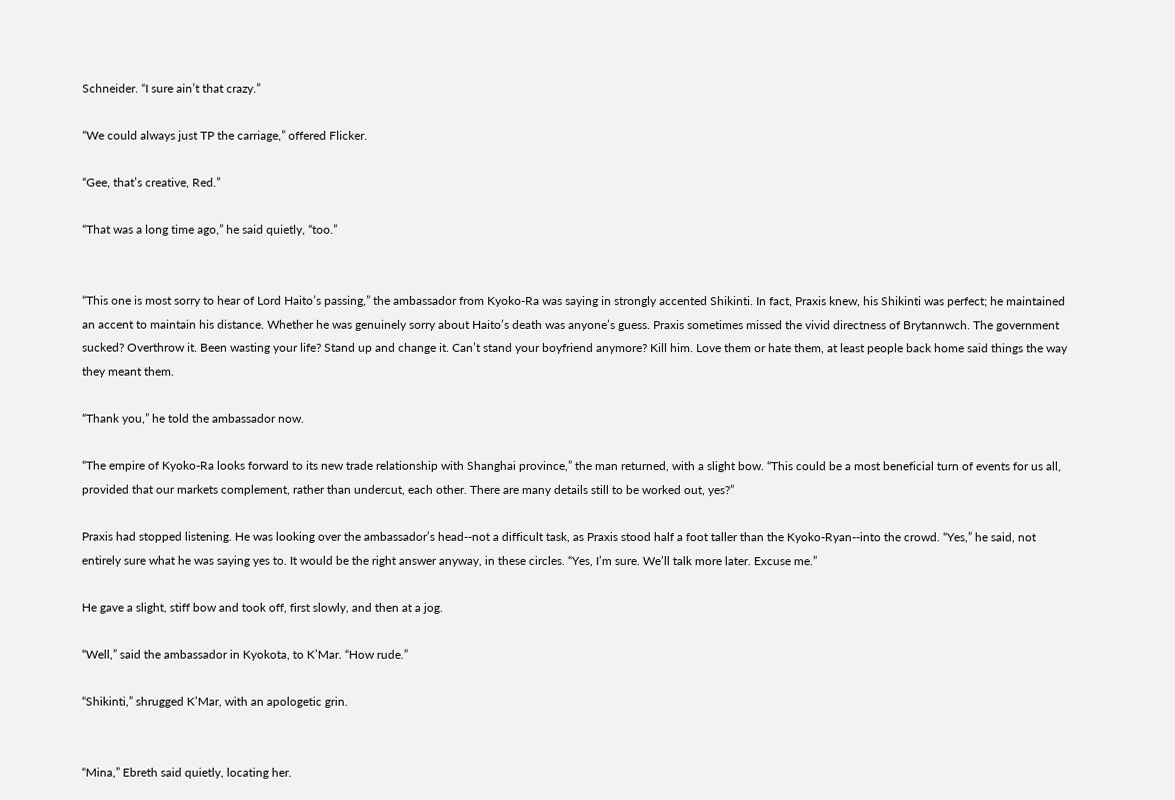Schneider. “I sure ain’t that crazy.”

“We could always just TP the carriage,” offered Flicker.

“Gee, that’s creative, Red.”

“That was a long time ago,” he said quietly, “too.”


“This one is most sorry to hear of Lord Haito’s passing,” the ambassador from Kyoko-Ra was saying in strongly accented Shikinti. In fact, Praxis knew, his Shikinti was perfect; he maintained an accent to maintain his distance. Whether he was genuinely sorry about Haito’s death was anyone’s guess. Praxis sometimes missed the vivid directness of Brytannwch. The government sucked? Overthrow it. Been wasting your life? Stand up and change it. Can’t stand your boyfriend anymore? Kill him. Love them or hate them, at least people back home said things the way they meant them.

“Thank you,” he told the ambassador now.

“The empire of Kyoko-Ra looks forward to its new trade relationship with Shanghai province,” the man returned, with a slight bow. “This could be a most beneficial turn of events for us all, provided that our markets complement, rather than undercut, each other. There are many details still to be worked out, yes?”

Praxis had stopped listening. He was looking over the ambassador’s head--not a difficult task, as Praxis stood half a foot taller than the Kyoko-Ryan--into the crowd. “Yes,” he said, not entirely sure what he was saying yes to. It would be the right answer anyway, in these circles. “Yes, I’m sure. We’ll talk more later. Excuse me.”

He gave a slight, stiff bow and took off, first slowly, and then at a jog.

“Well,” said the ambassador in Kyokota, to K’Mar. “How rude.”

“Shikinti,” shrugged K’Mar, with an apologetic grin.


“Mina,” Ebreth said quietly, locating her.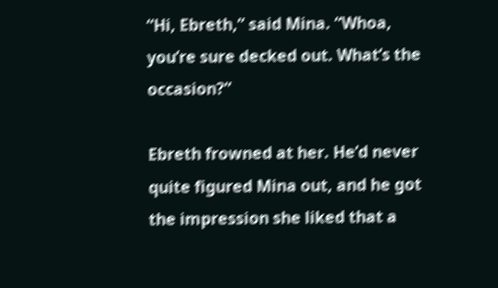“Hi, Ebreth,” said Mina. “Whoa, you’re sure decked out. What’s the occasion?”

Ebreth frowned at her. He’d never quite figured Mina out, and he got the impression she liked that a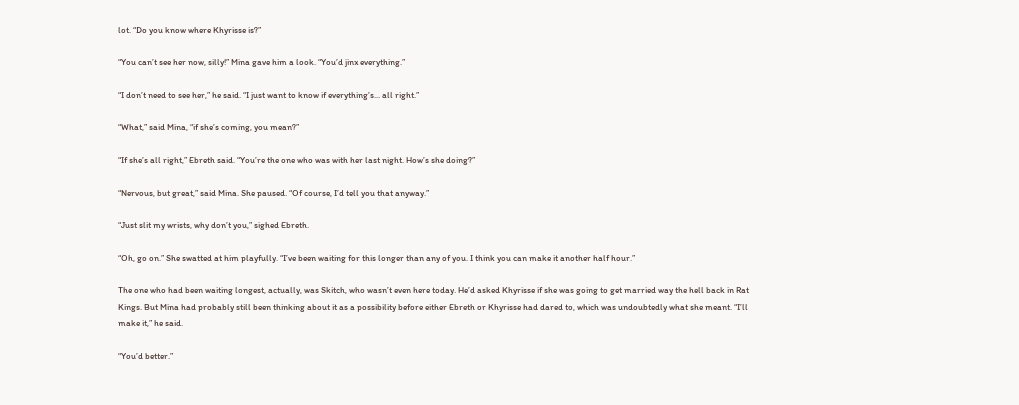lot. “Do you know where Khyrisse is?”

“You can’t see her now, silly!” Mina gave him a look. “You’d jinx everything.”

“I don’t need to see her,” he said. “I just want to know if everything’s... all right.”

“What,” said Mina, “if she’s coming, you mean?”

“If she’s all right,” Ebreth said. “You’re the one who was with her last night. How’s she doing?”

“Nervous, but great,” said Mina. She paused. “Of course, I’d tell you that anyway.”

“Just slit my wrists, why don’t you,” sighed Ebreth.

“Oh, go on.” She swatted at him playfully. “I’ve been waiting for this longer than any of you. I think you can make it another half hour.”

The one who had been waiting longest, actually, was Skitch, who wasn’t even here today. He’d asked Khyrisse if she was going to get married way the hell back in Rat Kings. But Mina had probably still been thinking about it as a possibility before either Ebreth or Khyrisse had dared to, which was undoubtedly what she meant. “I’ll make it,” he said.

“You’d better.”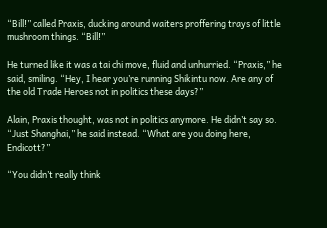“Bill!” called Praxis, ducking around waiters proffering trays of little mushroom things. “Bill!”

He turned like it was a tai chi move, fluid and unhurried. “Praxis,” he said, smiling. “Hey, I hear you’re running Shikintu now. Are any of the old Trade Heroes not in politics these days?”

Alain, Praxis thought, was not in politics anymore. He didn’t say so. “Just Shanghai,” he said instead. “What are you doing here, Endicott?”

“You didn’t really think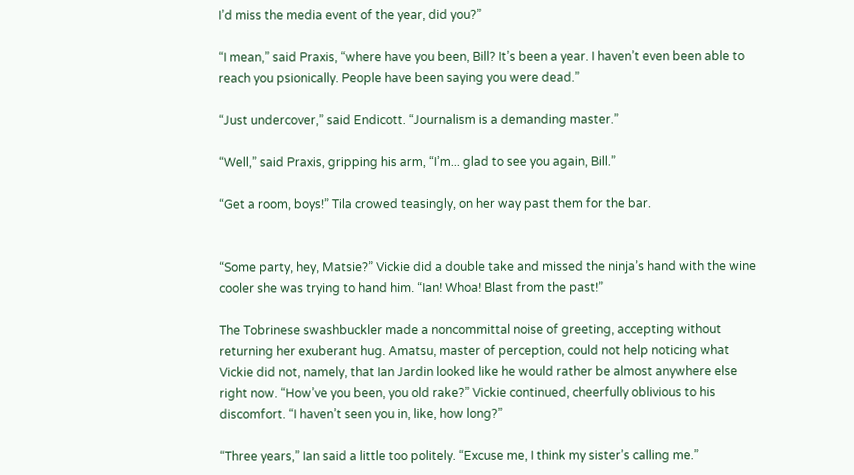I’d miss the media event of the year, did you?”

“I mean,” said Praxis, “where have you been, Bill? It’s been a year. I haven’t even been able to reach you psionically. People have been saying you were dead.”

“Just undercover,” said Endicott. “Journalism is a demanding master.”

“Well,” said Praxis, gripping his arm, “I’m... glad to see you again, Bill.”

“Get a room, boys!” Tila crowed teasingly, on her way past them for the bar.


“Some party, hey, Matsie?” Vickie did a double take and missed the ninja’s hand with the wine cooler she was trying to hand him. “Ian! Whoa! Blast from the past!”

The Tobrinese swashbuckler made a noncommittal noise of greeting, accepting without returning her exuberant hug. Amatsu, master of perception, could not help noticing what Vickie did not, namely, that Ian Jardin looked like he would rather be almost anywhere else right now. “How’ve you been, you old rake?” Vickie continued, cheerfully oblivious to his discomfort. “I haven’t seen you in, like, how long?”

“Three years,” Ian said a little too politely. “Excuse me, I think my sister’s calling me.”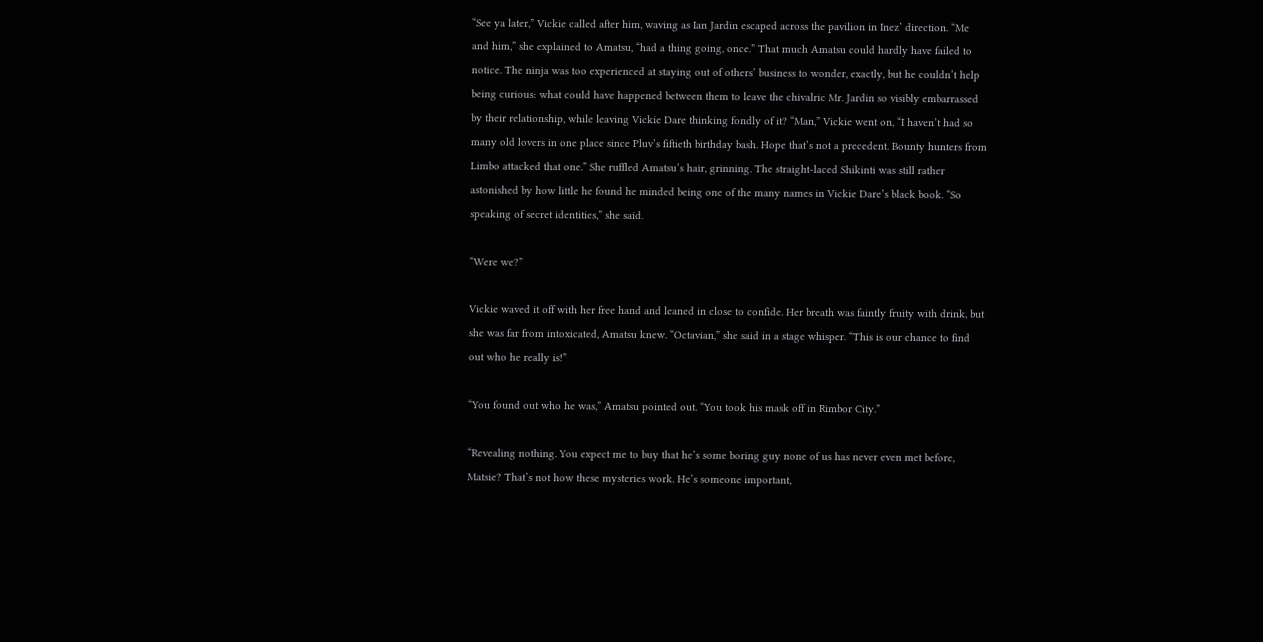“See ya later,” Vickie called after him, waving as Ian Jardin escaped across the pavilion in Inez’ direction. “Me and him,” she explained to Amatsu, “had a thing going, once.” That much Amatsu could hardly have failed to notice. The ninja was too experienced at staying out of others’ business to wonder, exactly, but he couldn’t help being curious: what could have happened between them to leave the chivalric Mr. Jardin so visibly embarrassed by their relationship, while leaving Vickie Dare thinking fondly of it? “Man,” Vickie went on, “I haven’t had so many old lovers in one place since Pluv’s fiftieth birthday bash. Hope that’s not a precedent. Bounty hunters from Limbo attacked that one.” She ruffled Amatsu’s hair, grinning. The straight-laced Shikinti was still rather astonished by how little he found he minded being one of the many names in Vickie Dare’s black book. “So speaking of secret identities,” she said.

“Were we?”

Vickie waved it off with her free hand and leaned in close to confide. Her breath was faintly fruity with drink, but she was far from intoxicated, Amatsu knew. “Octavian,” she said in a stage whisper. “This is our chance to find out who he really is!”

“You found out who he was,” Amatsu pointed out. “You took his mask off in Rimbor City.”

“Revealing nothing. You expect me to buy that he’s some boring guy none of us has never even met before, Matsie? That’s not how these mysteries work. He’s someone important,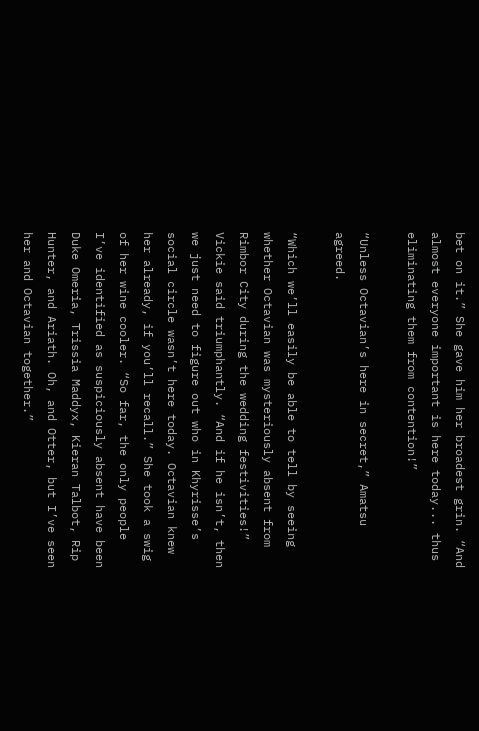bet on it.” She gave him her broadest grin. “And almost everyone important is here today... thus eliminating them from contention!”

“Unless Octavian’s here in secret,” Amatsu agreed.

“Which we’ll easily be able to tell by seeing whether Octavian was mysteriously absent from Rimbor City during the wedding festivities!” Vickie said triumphantly. “And if he isn’t, then we just need to figure out who in Khyrisse’s social circle wasn’t here today. Octavian knew her already, if you’ll recall.” She took a swig of her wine cooler. “So far, the only people I’ve identified as suspiciously absent have been Duke Omeria, Trissia Maddyx, Kieran Talbot, Rip Hunter, and Ariath. Oh, and Otter, but I’ve seen her and Octavian together.”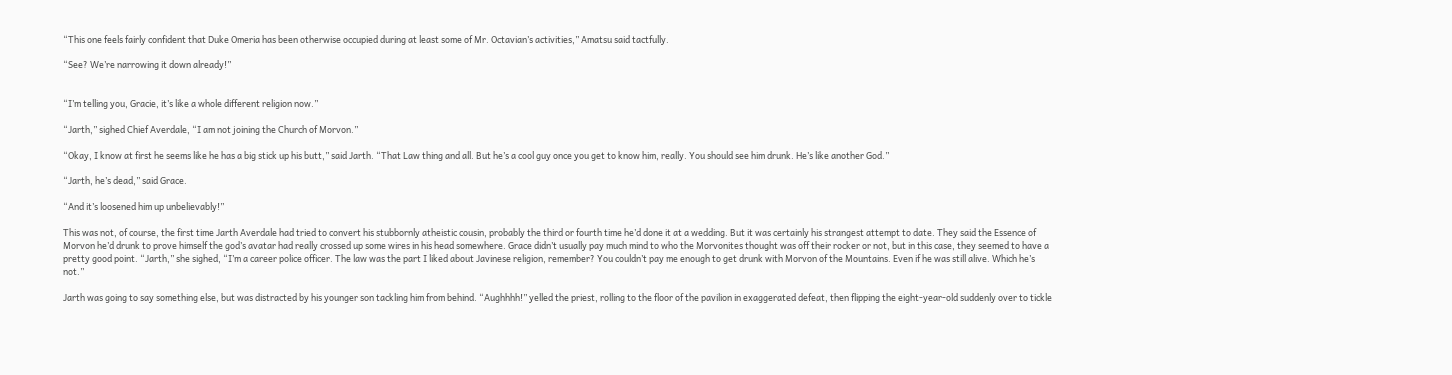“This one feels fairly confident that Duke Omeria has been otherwise occupied during at least some of Mr. Octavian’s activities,” Amatsu said tactfully.

“See? We’re narrowing it down already!”


“I’m telling you, Gracie, it’s like a whole different religion now.”

“Jarth,” sighed Chief Averdale, “I am not joining the Church of Morvon.”

“Okay, I know at first he seems like he has a big stick up his butt,” said Jarth. “That Law thing and all. But he’s a cool guy once you get to know him, really. You should see him drunk. He’s like another God.”

“Jarth, he’s dead,” said Grace.

“And it’s loosened him up unbelievably!”

This was not, of course, the first time Jarth Averdale had tried to convert his stubbornly atheistic cousin, probably the third or fourth time he’d done it at a wedding. But it was certainly his strangest attempt to date. They said the Essence of Morvon he’d drunk to prove himself the god’s avatar had really crossed up some wires in his head somewhere. Grace didn’t usually pay much mind to who the Morvonites thought was off their rocker or not, but in this case, they seemed to have a pretty good point. “Jarth,” she sighed, “I’m a career police officer. The law was the part I liked about Javinese religion, remember? You couldn’t pay me enough to get drunk with Morvon of the Mountains. Even if he was still alive. Which he’s not.”

Jarth was going to say something else, but was distracted by his younger son tackling him from behind. “Aughhhh!” yelled the priest, rolling to the floor of the pavilion in exaggerated defeat, then flipping the eight-year-old suddenly over to tickle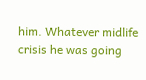him. Whatever midlife crisis he was going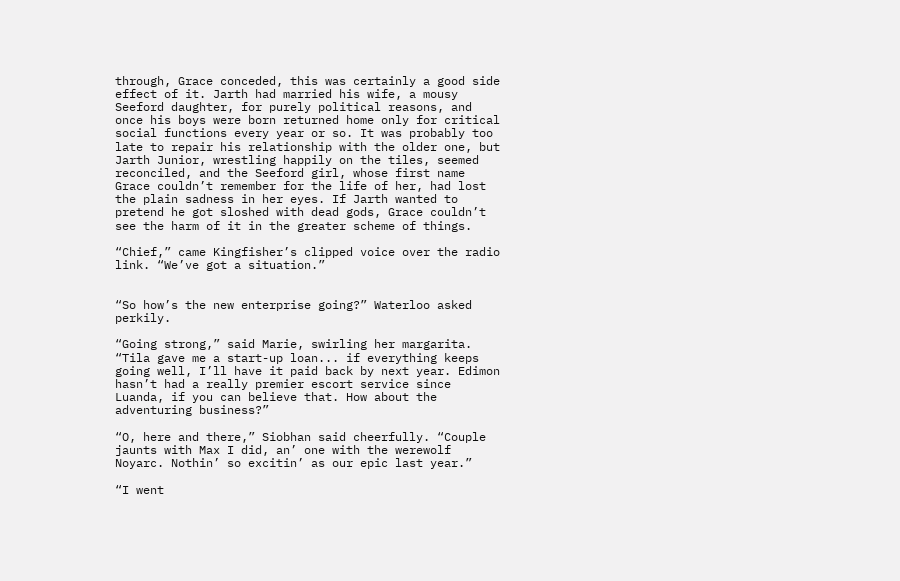through, Grace conceded, this was certainly a good side effect of it. Jarth had married his wife, a mousy Seeford daughter, for purely political reasons, and once his boys were born returned home only for critical social functions every year or so. It was probably too late to repair his relationship with the older one, but Jarth Junior, wrestling happily on the tiles, seemed reconciled, and the Seeford girl, whose first name Grace couldn’t remember for the life of her, had lost the plain sadness in her eyes. If Jarth wanted to pretend he got sloshed with dead gods, Grace couldn’t see the harm of it in the greater scheme of things.

“Chief,” came Kingfisher’s clipped voice over the radio link. “We’ve got a situation.”


“So how’s the new enterprise going?” Waterloo asked perkily.

“Going strong,” said Marie, swirling her margarita. “Tila gave me a start-up loan... if everything keeps going well, I’ll have it paid back by next year. Edimon hasn’t had a really premier escort service since Luanda, if you can believe that. How about the adventuring business?”

“O, here and there,” Siobhan said cheerfully. “Couple jaunts with Max I did, an’ one with the werewolf Noyarc. Nothin’ so excitin’ as our epic last year.”

“I went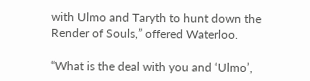with Ulmo and Taryth to hunt down the Render of Souls,” offered Waterloo.

“What is the deal with you and ‘Ulmo’,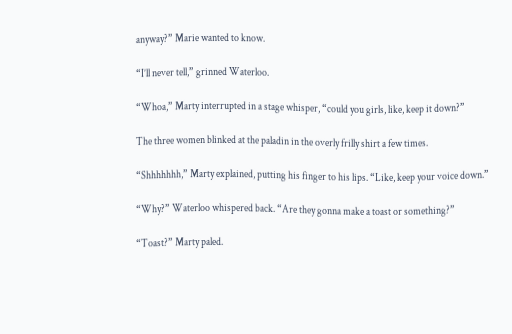anyway?” Marie wanted to know.

“I’ll never tell,” grinned Waterloo.

“Whoa,” Marty interrupted in a stage whisper, “could you girls, like, keep it down?”

The three women blinked at the paladin in the overly frilly shirt a few times.

“Shhhhhhh,” Marty explained, putting his finger to his lips. “Like, keep your voice down.”

“Why?” Waterloo whispered back. “Are they gonna make a toast or something?”

“Toast?” Marty paled.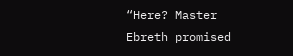“Here? Master Ebreth promised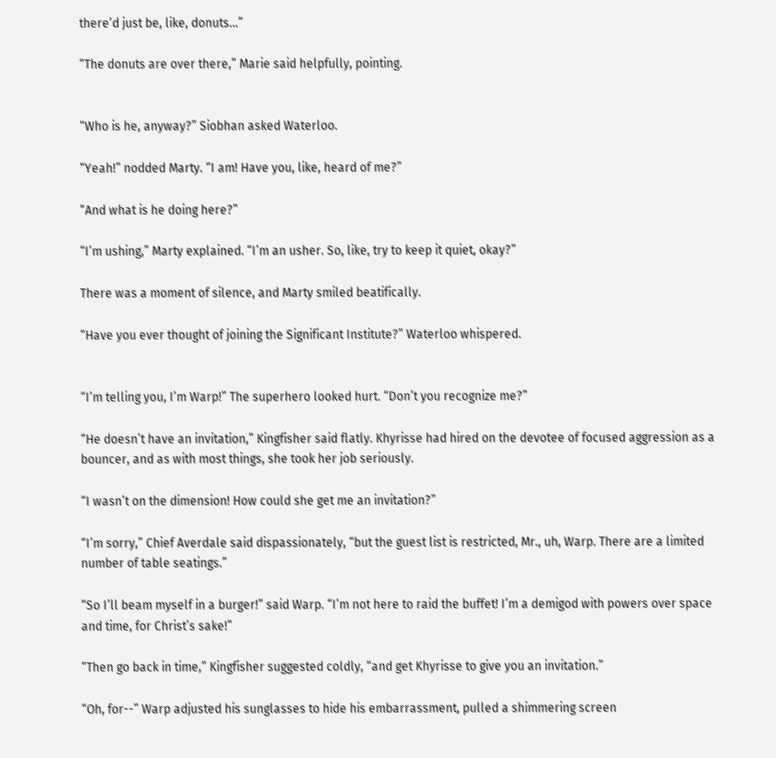there’d just be, like, donuts...”

“The donuts are over there,” Marie said helpfully, pointing.


“Who is he, anyway?” Siobhan asked Waterloo.

“Yeah!” nodded Marty. “I am! Have you, like, heard of me?”

“And what is he doing here?”

“I’m ushing,” Marty explained. “I’m an usher. So, like, try to keep it quiet, okay?”

There was a moment of silence, and Marty smiled beatifically.

“Have you ever thought of joining the Significant Institute?” Waterloo whispered.


“I’m telling you, I’m Warp!” The superhero looked hurt. “Don’t you recognize me?”

“He doesn’t have an invitation,” Kingfisher said flatly. Khyrisse had hired on the devotee of focused aggression as a bouncer, and as with most things, she took her job seriously.

“I wasn’t on the dimension! How could she get me an invitation?”

“I’m sorry,” Chief Averdale said dispassionately, “but the guest list is restricted, Mr., uh, Warp. There are a limited number of table seatings.”

“So I’ll beam myself in a burger!” said Warp. “I’m not here to raid the buffet! I’m a demigod with powers over space and time, for Christ’s sake!”

“Then go back in time,” Kingfisher suggested coldly, “and get Khyrisse to give you an invitation.”

“Oh, for--” Warp adjusted his sunglasses to hide his embarrassment, pulled a shimmering screen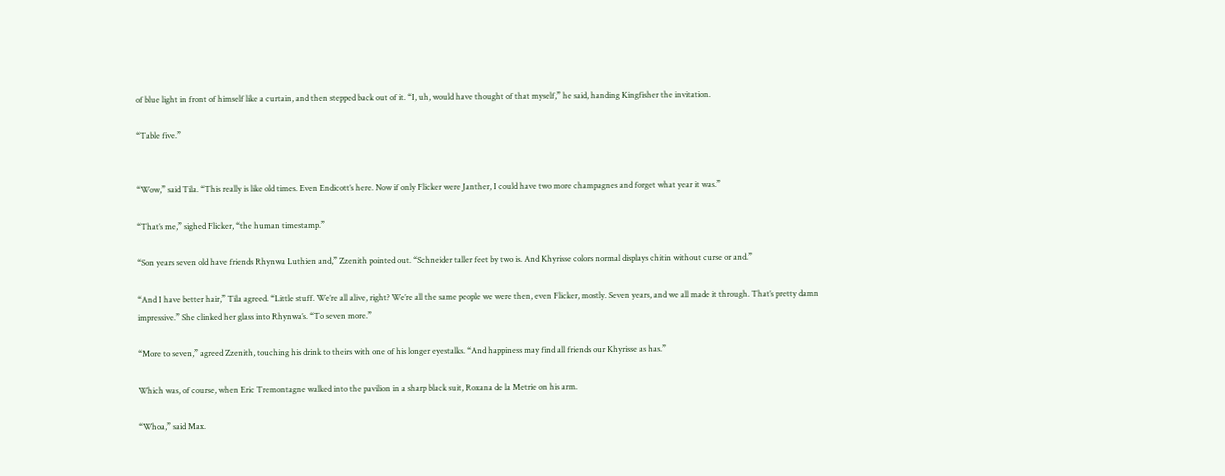of blue light in front of himself like a curtain, and then stepped back out of it. “I, uh, would have thought of that myself,” he said, handing Kingfisher the invitation.

“Table five.”


“Wow,” said Tila. “This really is like old times. Even Endicott’s here. Now if only Flicker were Janther, I could have two more champagnes and forget what year it was.”

“That’s me,” sighed Flicker, “the human timestamp.”

“Son years seven old have friends Rhynwa Luthien and,” Zzenith pointed out. “Schneider taller feet by two is. And Khyrisse colors normal displays chitin without curse or and.”

“And I have better hair,” Tila agreed. “Little stuff. We’re all alive, right? We’re all the same people we were then, even Flicker, mostly. Seven years, and we all made it through. That’s pretty damn impressive.” She clinked her glass into Rhynwa’s. “To seven more.”

“More to seven,” agreed Zzenith, touching his drink to theirs with one of his longer eyestalks. “And happiness may find all friends our Khyrisse as has.”

Which was, of course, when Eric Tremontagne walked into the pavilion in a sharp black suit, Roxana de la Metrie on his arm.

“Whoa,” said Max.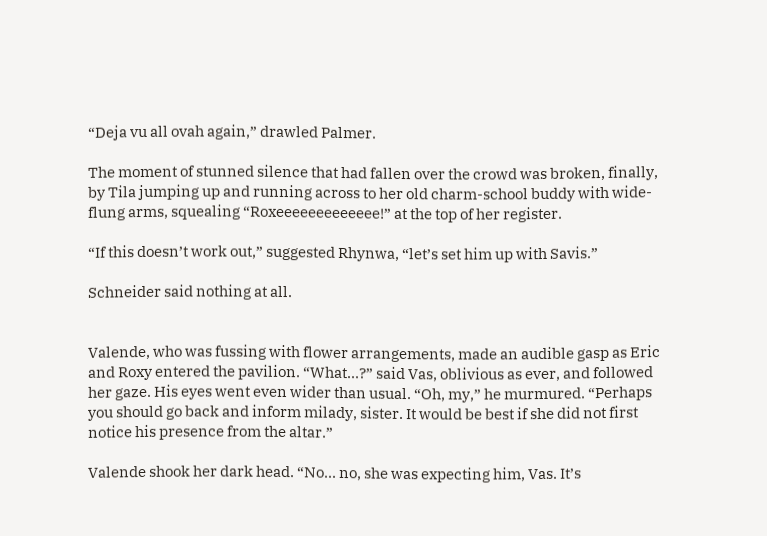“Deja vu all ovah again,” drawled Palmer.

The moment of stunned silence that had fallen over the crowd was broken, finally, by Tila jumping up and running across to her old charm-school buddy with wide-flung arms, squealing “Roxeeeeeeeeeeeee!” at the top of her register.

“If this doesn’t work out,” suggested Rhynwa, “let’s set him up with Savis.”

Schneider said nothing at all.


Valende, who was fussing with flower arrangements, made an audible gasp as Eric and Roxy entered the pavilion. “What...?” said Vas, oblivious as ever, and followed her gaze. His eyes went even wider than usual. “Oh, my,” he murmured. “Perhaps you should go back and inform milady, sister. It would be best if she did not first notice his presence from the altar.”

Valende shook her dark head. “No... no, she was expecting him, Vas. It’s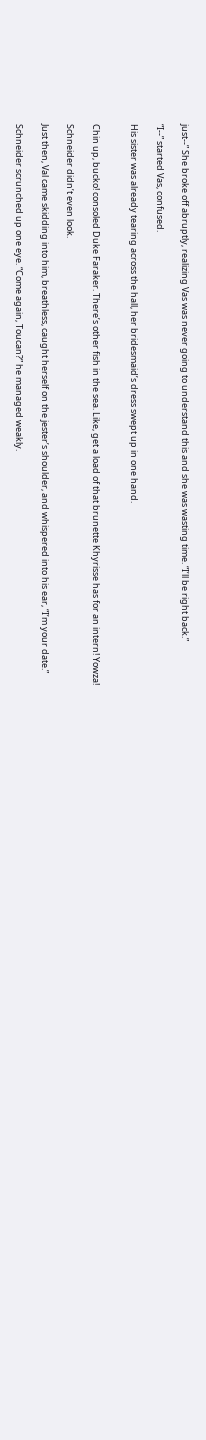just--” She broke off abruptly, realizing Vas was never going to understand this and she was wasting time. “I’ll be right back.”

“I--” started Vas, confused.

His sister was already tearing across the hall, her bridesmaid’s dress swept up in one hand.


Chin up, bucko! consoled Duke Faraker. There’s other fish in the sea. Like, get a load of that brunette Khyrisse has for an intern! Yowza!

Schneider didn’t even look.

Just then, Val came skidding into him, breathless, caught herself on the jester’s shoulder, and whispered into his ear, “I’m your date.”

Schneider scrunched up one eye. “Come again, Toucan?” he managed weakly.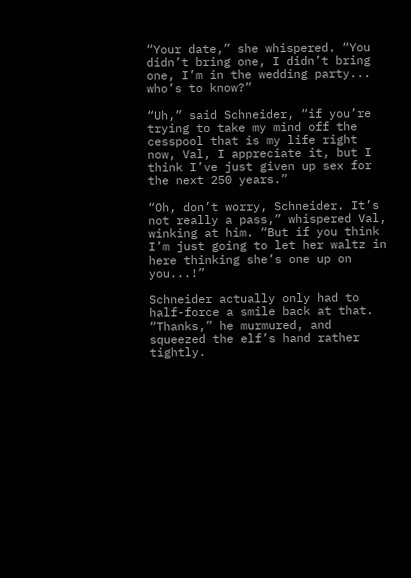“Your date,” she whispered. “You didn’t bring one, I didn’t bring one, I’m in the wedding party... who’s to know?”

“Uh,” said Schneider, “if you’re trying to take my mind off the cesspool that is my life right now, Val, I appreciate it, but I think I’ve just given up sex for the next 250 years.”

“Oh, don’t worry, Schneider. It’s not really a pass,” whispered Val, winking at him. “But if you think I’m just going to let her waltz in here thinking she’s one up on you...!”

Schneider actually only had to half-force a smile back at that. “Thanks,” he murmured, and squeezed the elf’s hand rather tightly.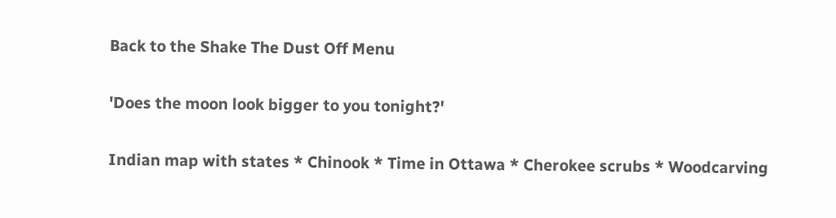Back to the Shake The Dust Off Menu

'Does the moon look bigger to you tonight?'

Indian map with states * Chinook * Time in Ottawa * Cherokee scrubs * Woodcarving